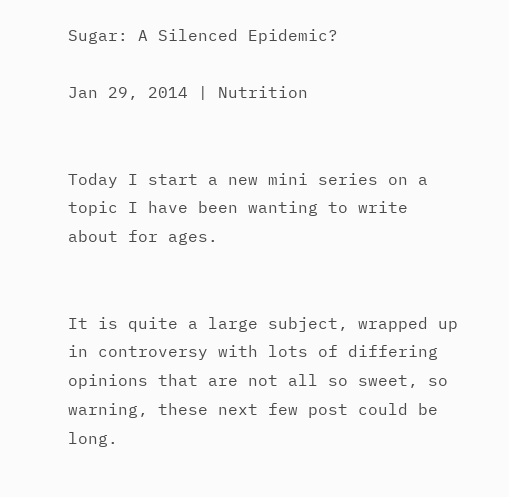Sugar: A Silenced Epidemic?

Jan 29, 2014 | Nutrition


Today I start a new mini series on a topic I have been wanting to write about for ages.


It is quite a large subject, wrapped up in controversy with lots of differing opinions that are not all so sweet, so warning, these next few post could be long.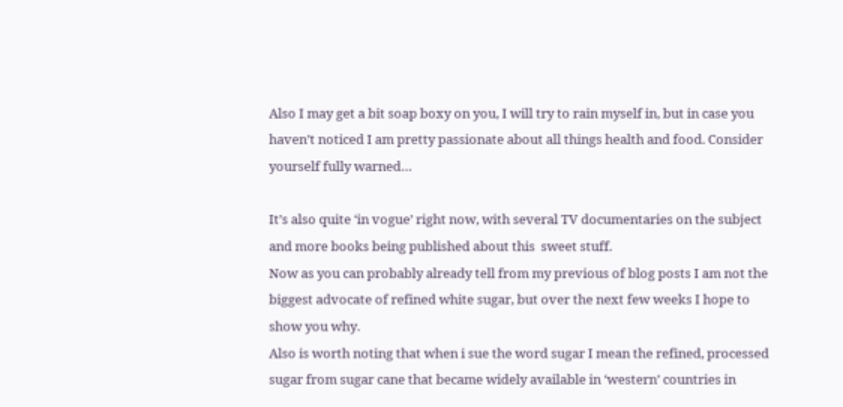Also I may get a bit soap boxy on you, I will try to rain myself in, but in case you haven’t noticed I am pretty passionate about all things health and food. Consider yourself fully warned…

It’s also quite ‘in vogue’ right now, with several TV documentaries on the subject and more books being published about this  sweet stuff.
Now as you can probably already tell from my previous of blog posts I am not the biggest advocate of refined white sugar, but over the next few weeks I hope to show you why.
Also is worth noting that when i sue the word sugar I mean the refined, processed sugar from sugar cane that became widely available in ‘western’ countries in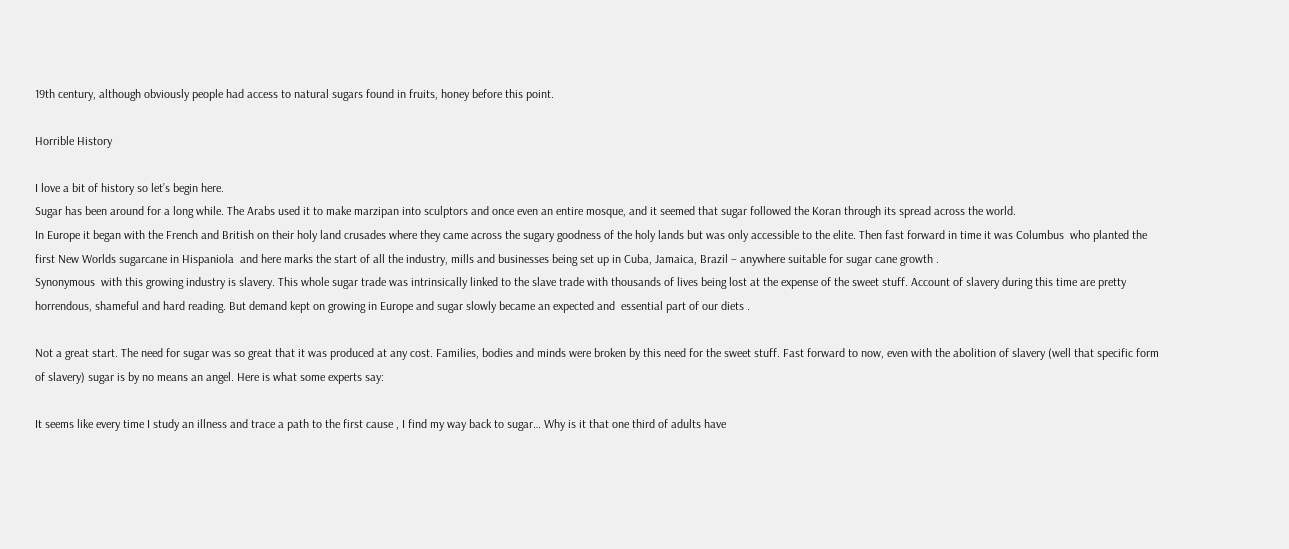19th century, although obviously people had access to natural sugars found in fruits, honey before this point.

Horrible History

I love a bit of history so let’s begin here.
Sugar has been around for a long while. The Arabs used it to make marzipan into sculptors and once even an entire mosque, and it seemed that sugar followed the Koran through its spread across the world.
In Europe it began with the French and British on their holy land crusades where they came across the sugary goodness of the holy lands but was only accessible to the elite. Then fast forward in time it was Columbus  who planted the first New Worlds sugarcane in Hispaniola  and here marks the start of all the industry, mills and businesses being set up in Cuba, Jamaica, Brazil – anywhere suitable for sugar cane growth .
Synonymous  with this growing industry is slavery. This whole sugar trade was intrinsically linked to the slave trade with thousands of lives being lost at the expense of the sweet stuff. Account of slavery during this time are pretty horrendous, shameful and hard reading. But demand kept on growing in Europe and sugar slowly became an expected and  essential part of our diets .

Not a great start. The need for sugar was so great that it was produced at any cost. Families, bodies and minds were broken by this need for the sweet stuff. Fast forward to now, even with the abolition of slavery (well that specific form of slavery) sugar is by no means an angel. Here is what some experts say:

It seems like every time I study an illness and trace a path to the first cause , I find my way back to sugar… Why is it that one third of adults have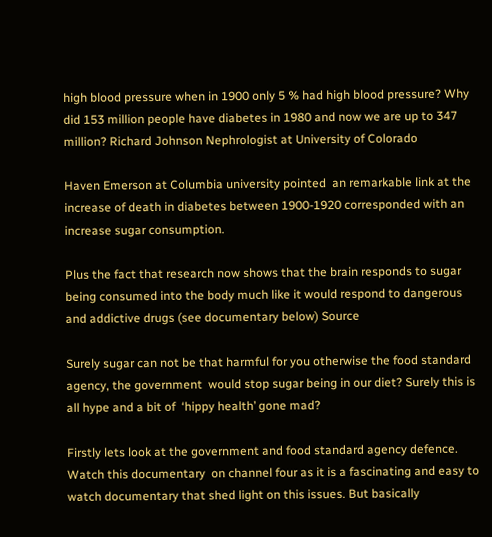high blood pressure when in 1900 only 5 % had high blood pressure? Why did 153 million people have diabetes in 1980 and now we are up to 347 million? Richard Johnson Nephrologist at University of Colorado

Haven Emerson at Columbia university pointed  an remarkable link at the increase of death in diabetes between 1900-1920 corresponded with an increase sugar consumption.

Plus the fact that research now shows that the brain responds to sugar being consumed into the body much like it would respond to dangerous and addictive drugs (see documentary below) Source

Surely sugar can not be that harmful for you otherwise the food standard agency, the government  would stop sugar being in our diet? Surely this is all hype and a bit of  ‘hippy health’ gone mad?

Firstly lets look at the government and food standard agency defence.
Watch this documentary  on channel four as it is a fascinating and easy to watch documentary that shed light on this issues. But basically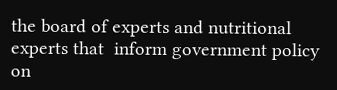the board of experts and nutritional experts that  inform government policy on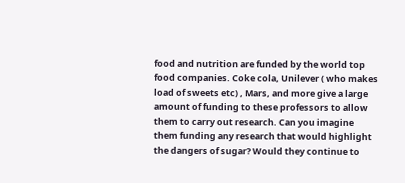food and nutrition are funded by the world top food companies. Coke cola, Unilever ( who makes load of sweets etc) , Mars, and more give a large amount of funding to these professors to allow them to carry out research. Can you imagine them funding any research that would highlight the dangers of sugar? Would they continue to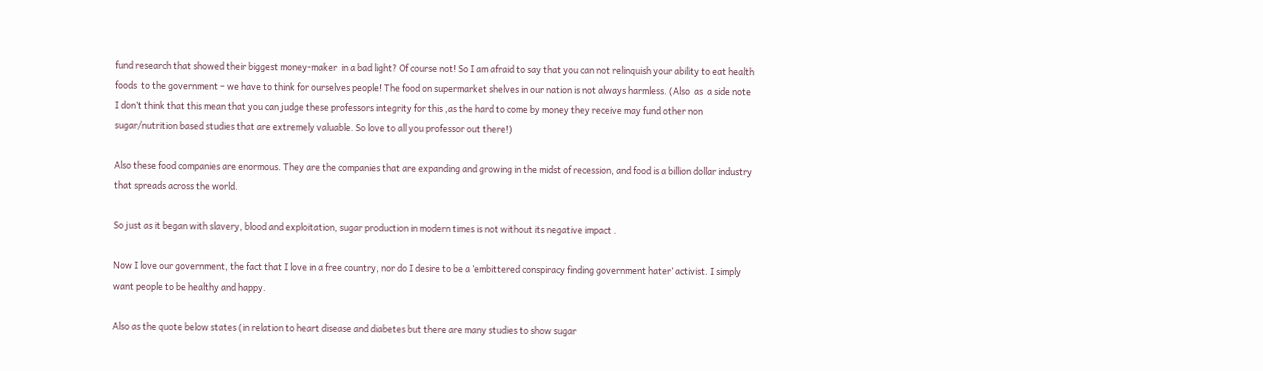fund research that showed their biggest money-maker  in a bad light? Of course not! So I am afraid to say that you can not relinquish your ability to eat health foods  to the government – we have to think for ourselves people! The food on supermarket shelves in our nation is not always harmless. (Also  as  a side note I don’t think that this mean that you can judge these professors integrity for this ,as the hard to come by money they receive may fund other non sugar/nutrition based studies that are extremely valuable. So love to all you professor out there!)

Also these food companies are enormous. They are the companies that are expanding and growing in the midst of recession, and food is a billion dollar industry that spreads across the world.

So just as it began with slavery, blood and exploitation, sugar production in modern times is not without its negative impact .

Now I love our government, the fact that I love in a free country, nor do I desire to be a ’embittered conspiracy finding government hater’ activist. I simply want people to be healthy and happy.

Also as the quote below states (in relation to heart disease and diabetes but there are many studies to show sugar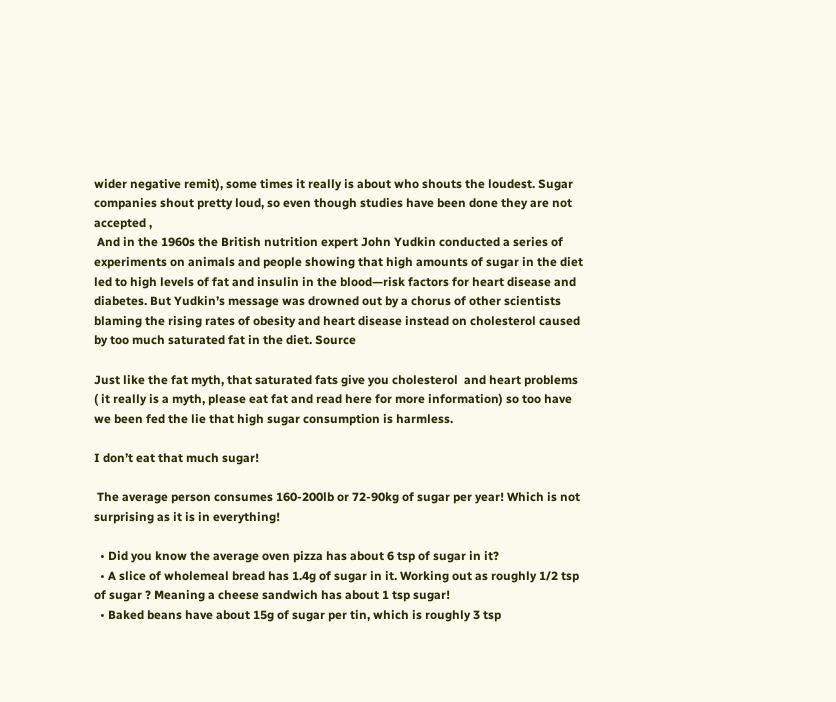wider negative remit), some times it really is about who shouts the loudest. Sugar companies shout pretty loud, so even though studies have been done they are not accepted ,
 And in the 1960s the British nutrition expert John Yudkin conducted a series of experiments on animals and people showing that high amounts of sugar in the diet led to high levels of fat and insulin in the blood—risk factors for heart disease and diabetes. But Yudkin’s message was drowned out by a chorus of other scientists blaming the rising rates of obesity and heart disease instead on cholesterol caused by too much saturated fat in the diet. Source

Just like the fat myth, that saturated fats give you cholesterol  and heart problems ( it really is a myth, please eat fat and read here for more information) so too have we been fed the lie that high sugar consumption is harmless.

I don’t eat that much sugar!

 The average person consumes 160-200lb or 72-90kg of sugar per year! Which is not surprising as it is in everything!

  • Did you know the average oven pizza has about 6 tsp of sugar in it?
  • A slice of wholemeal bread has 1.4g of sugar in it. Working out as roughly 1/2 tsp of sugar ? Meaning a cheese sandwich has about 1 tsp sugar!
  • Baked beans have about 15g of sugar per tin, which is roughly 3 tsp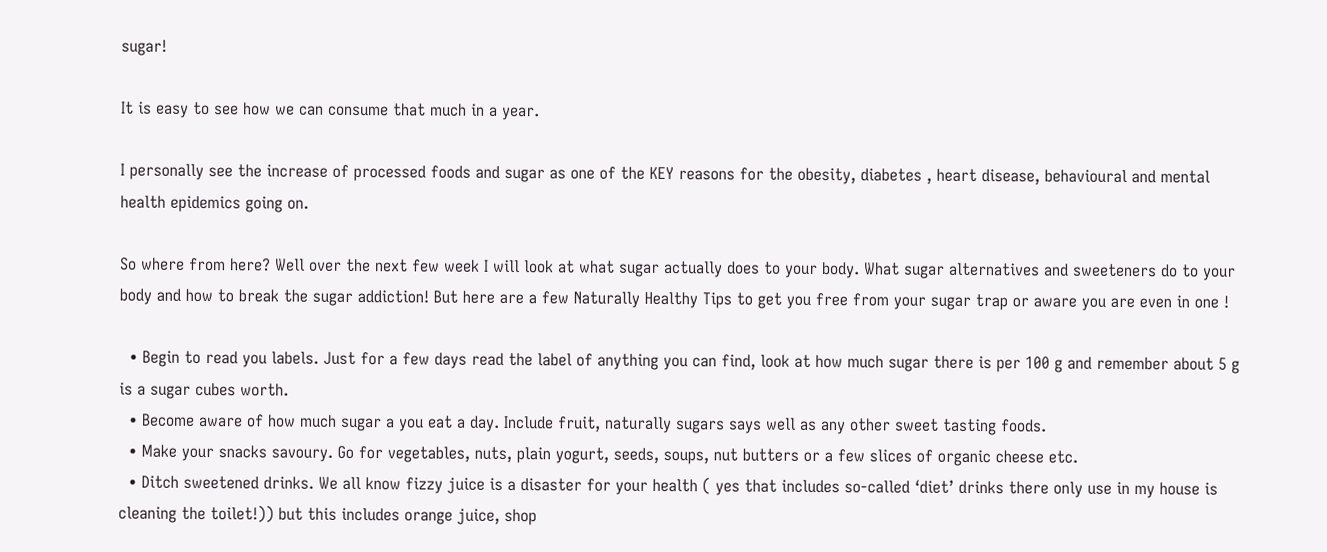sugar!

It is easy to see how we can consume that much in a year.

I personally see the increase of processed foods and sugar as one of the KEY reasons for the obesity, diabetes , heart disease, behavioural and mental health epidemics going on.

So where from here? Well over the next few week I will look at what sugar actually does to your body. What sugar alternatives and sweeteners do to your body and how to break the sugar addiction! But here are a few Naturally Healthy Tips to get you free from your sugar trap or aware you are even in one !

  • Begin to read you labels. Just for a few days read the label of anything you can find, look at how much sugar there is per 100 g and remember about 5 g is a sugar cubes worth.
  • Become aware of how much sugar a you eat a day. Include fruit, naturally sugars says well as any other sweet tasting foods.
  • Make your snacks savoury. Go for vegetables, nuts, plain yogurt, seeds, soups, nut butters or a few slices of organic cheese etc.
  • Ditch sweetened drinks. We all know fizzy juice is a disaster for your health ( yes that includes so-called ‘diet’ drinks there only use in my house is cleaning the toilet!)) but this includes orange juice, shop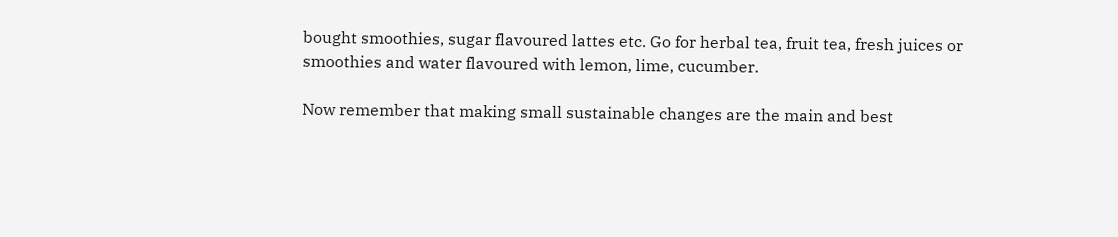bought smoothies, sugar flavoured lattes etc. Go for herbal tea, fruit tea, fresh juices or smoothies and water flavoured with lemon, lime, cucumber.

Now remember that making small sustainable changes are the main and best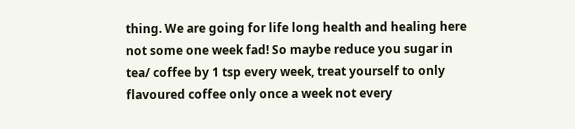thing. We are going for life long health and healing here not some one week fad! So maybe reduce you sugar in tea/ coffee by 1 tsp every week, treat yourself to only flavoured coffee only once a week not every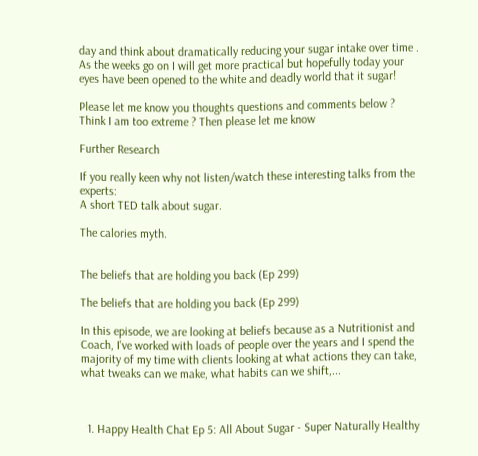day and think about dramatically reducing your sugar intake over time .
As the weeks go on I will get more practical but hopefully today your eyes have been opened to the white and deadly world that it sugar!

Please let me know you thoughts questions and comments below ? Think I am too extreme ? Then please let me know

Further Research

If you really keen why not listen/watch these interesting talks from the experts:
A short TED talk about sugar.

The calories myth.


The beliefs that are holding you back (Ep 299)

The beliefs that are holding you back (Ep 299)

In this episode, we are looking at beliefs because as a Nutritionist and Coach, I've worked with loads of people over the years and I spend the majority of my time with clients looking at what actions they can take, what tweaks can we make, what habits can we shift,...



  1. Happy Health Chat Ep 5: All About Sugar - Super Naturally Healthy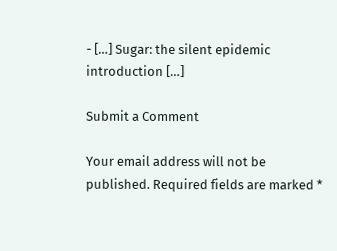- […] Sugar: the silent epidemic introduction […]

Submit a Comment

Your email address will not be published. Required fields are marked *